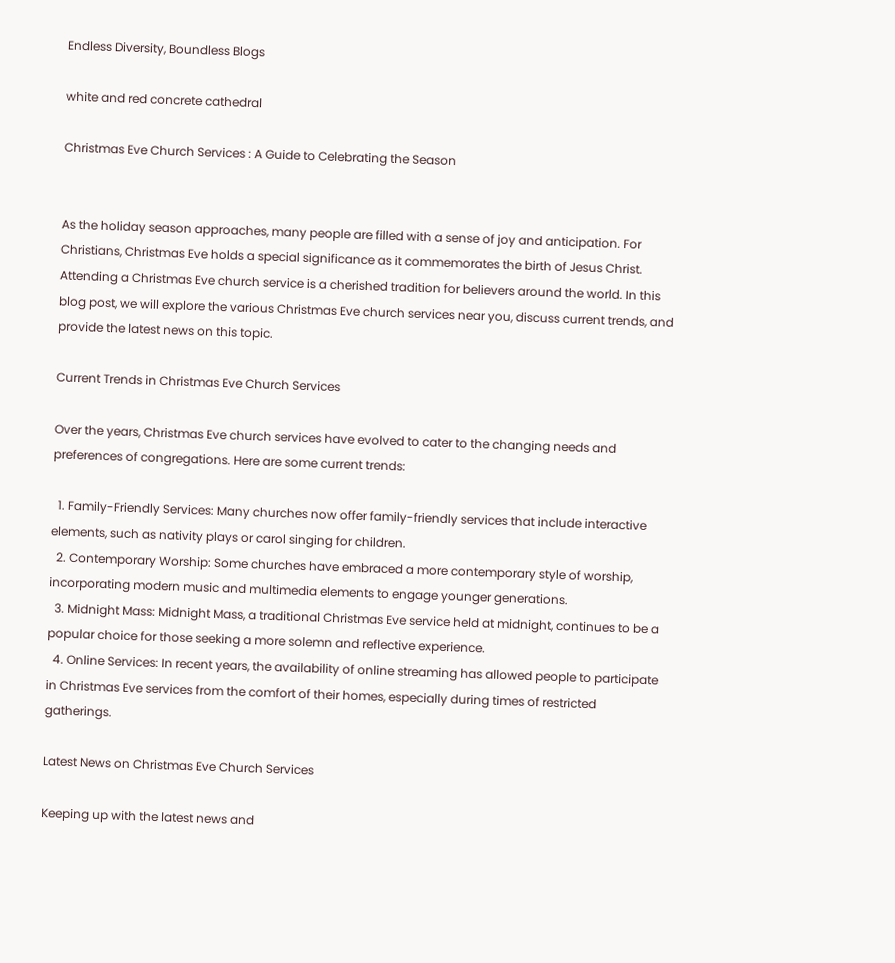Endless Diversity, Boundless Blogs

white and red concrete cathedral

Christmas Eve Church Services : A Guide to Celebrating the Season


As the holiday season approaches, many people are filled with a sense of joy and anticipation. For Christians, Christmas Eve holds a special significance as it commemorates the birth of Jesus Christ. Attending a Christmas Eve church service is a cherished tradition for believers around the world. In this blog post, we will explore the various Christmas Eve church services near you, discuss current trends, and provide the latest news on this topic.

Current Trends in Christmas Eve Church Services

Over the years, Christmas Eve church services have evolved to cater to the changing needs and preferences of congregations. Here are some current trends:

  1. Family-Friendly Services: Many churches now offer family-friendly services that include interactive elements, such as nativity plays or carol singing for children.
  2. Contemporary Worship: Some churches have embraced a more contemporary style of worship, incorporating modern music and multimedia elements to engage younger generations.
  3. Midnight Mass: Midnight Mass, a traditional Christmas Eve service held at midnight, continues to be a popular choice for those seeking a more solemn and reflective experience.
  4. Online Services: In recent years, the availability of online streaming has allowed people to participate in Christmas Eve services from the comfort of their homes, especially during times of restricted gatherings.

Latest News on Christmas Eve Church Services

Keeping up with the latest news and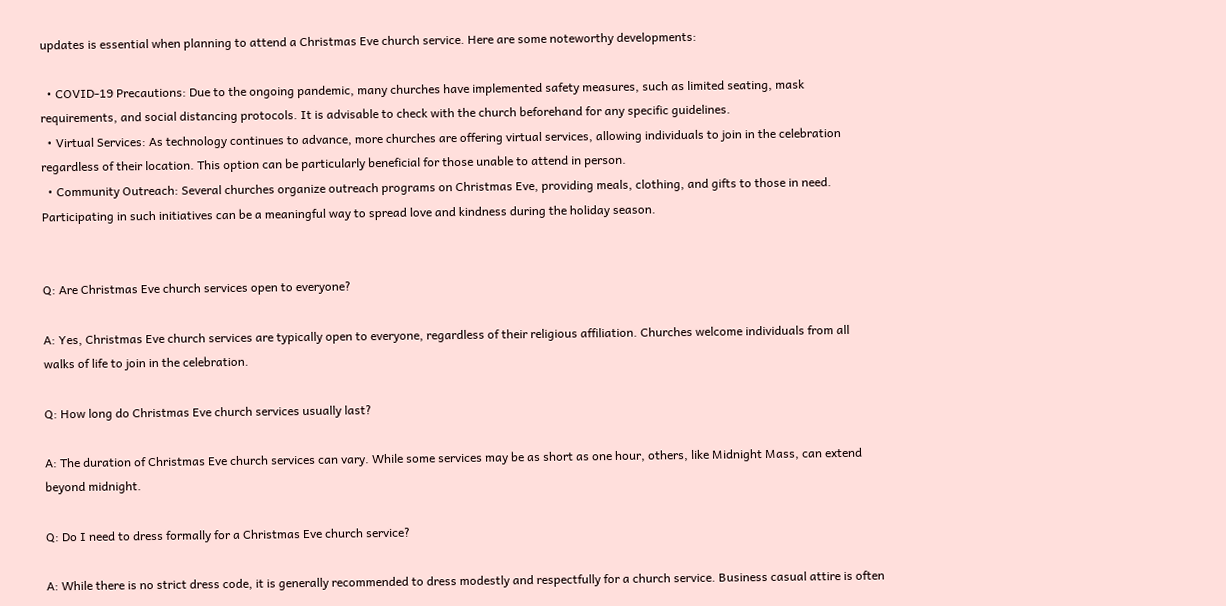updates is essential when planning to attend a Christmas Eve church service. Here are some noteworthy developments:

  • COVID-19 Precautions: Due to the ongoing pandemic, many churches have implemented safety measures, such as limited seating, mask requirements, and social distancing protocols. It is advisable to check with the church beforehand for any specific guidelines.
  • Virtual Services: As technology continues to advance, more churches are offering virtual services, allowing individuals to join in the celebration regardless of their location. This option can be particularly beneficial for those unable to attend in person.
  • Community Outreach: Several churches organize outreach programs on Christmas Eve, providing meals, clothing, and gifts to those in need. Participating in such initiatives can be a meaningful way to spread love and kindness during the holiday season.


Q: Are Christmas Eve church services open to everyone?

A: Yes, Christmas Eve church services are typically open to everyone, regardless of their religious affiliation. Churches welcome individuals from all walks of life to join in the celebration.

Q: How long do Christmas Eve church services usually last?

A: The duration of Christmas Eve church services can vary. While some services may be as short as one hour, others, like Midnight Mass, can extend beyond midnight.

Q: Do I need to dress formally for a Christmas Eve church service?

A: While there is no strict dress code, it is generally recommended to dress modestly and respectfully for a church service. Business casual attire is often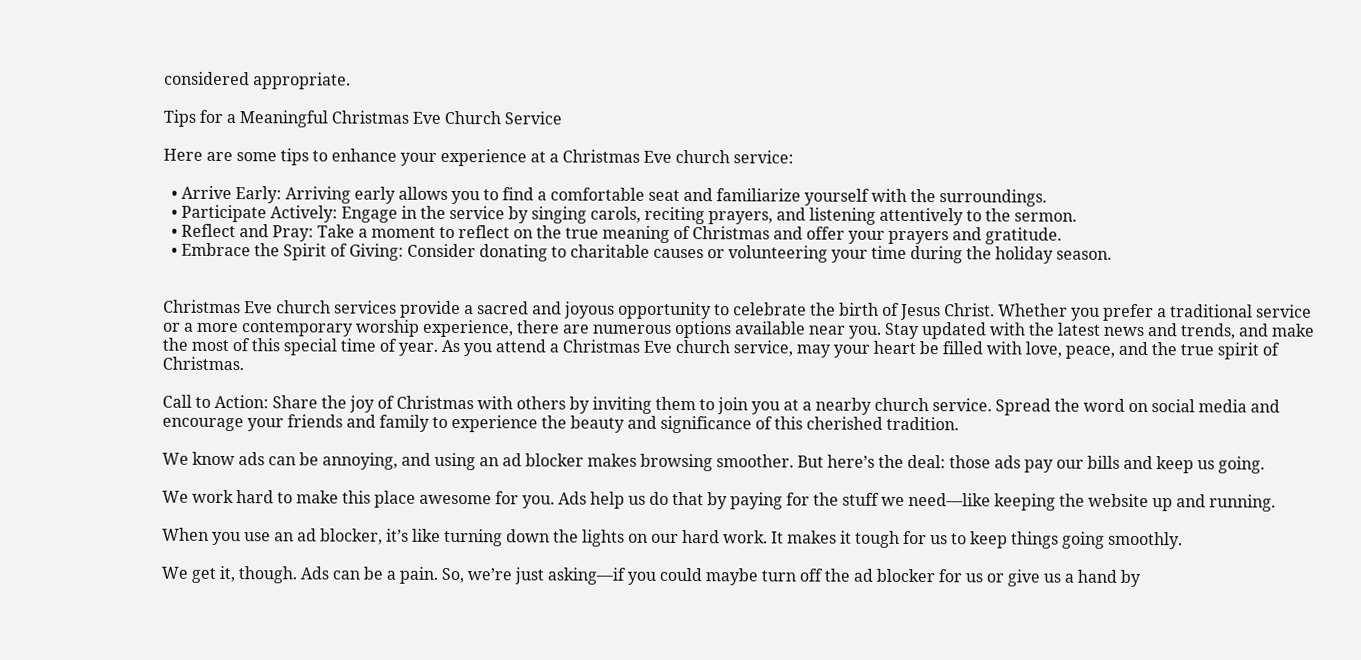considered appropriate.

Tips for a Meaningful Christmas Eve Church Service

Here are some tips to enhance your experience at a Christmas Eve church service:

  • Arrive Early: Arriving early allows you to find a comfortable seat and familiarize yourself with the surroundings.
  • Participate Actively: Engage in the service by singing carols, reciting prayers, and listening attentively to the sermon.
  • Reflect and Pray: Take a moment to reflect on the true meaning of Christmas and offer your prayers and gratitude.
  • Embrace the Spirit of Giving: Consider donating to charitable causes or volunteering your time during the holiday season.


Christmas Eve church services provide a sacred and joyous opportunity to celebrate the birth of Jesus Christ. Whether you prefer a traditional service or a more contemporary worship experience, there are numerous options available near you. Stay updated with the latest news and trends, and make the most of this special time of year. As you attend a Christmas Eve church service, may your heart be filled with love, peace, and the true spirit of Christmas.

Call to Action: Share the joy of Christmas with others by inviting them to join you at a nearby church service. Spread the word on social media and encourage your friends and family to experience the beauty and significance of this cherished tradition.

We know ads can be annoying, and using an ad blocker makes browsing smoother. But here’s the deal: those ads pay our bills and keep us going.

We work hard to make this place awesome for you. Ads help us do that by paying for the stuff we need—like keeping the website up and running.

When you use an ad blocker, it’s like turning down the lights on our hard work. It makes it tough for us to keep things going smoothly.

We get it, though. Ads can be a pain. So, we’re just asking—if you could maybe turn off the ad blocker for us or give us a hand by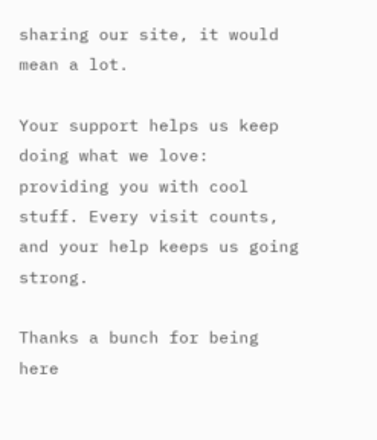sharing our site, it would mean a lot.

Your support helps us keep doing what we love: providing you with cool stuff. Every visit counts, and your help keeps us going strong.

Thanks a bunch for being here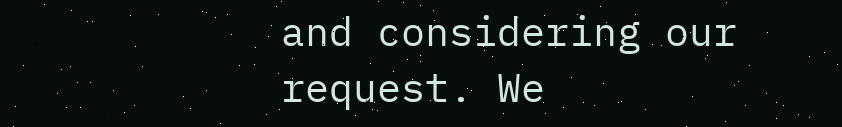and considering our request. We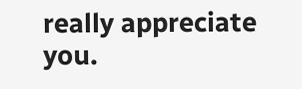really appreciate you.